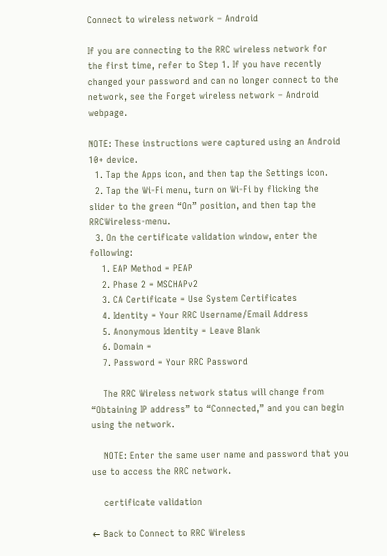Connect to wireless network – Android

If you are connecting to the RRC wireless network for the first time, refer to Step 1. If you have recently changed your password and can no longer connect to the network, see the Forget wireless network – Android webpage.

NOTE: These instructions were captured using an Android 10+ device.
  1. Tap the Apps icon, and then tap the Settings icon.
  2. Tap the Wi‑Fi menu, turn on Wi‑Fi by flicking the slider to the green “On” position, and then tap the RRCWireless‑menu.
  3. On the certificate validation window, enter the following:
    1. EAP Method = PEAP
    2. Phase 2 = MSCHAPv2
    3. CA Certificate = Use System Certificates
    4. Identity = Your RRC Username/Email Address
    5. Anonymous Identity = Leave Blank
    6. Domain =
    7. Password = Your RRC Password

    The RRC Wireless network status will change from “Obtaining IP address” to “Connected,” and you can begin using the network.

    NOTE: Enter the same user name and password that you use to access the RRC network.

    certificate validation

← Back to Connect to RRC Wireless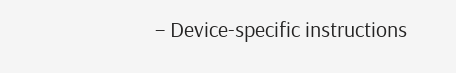– Device‑specific instructions